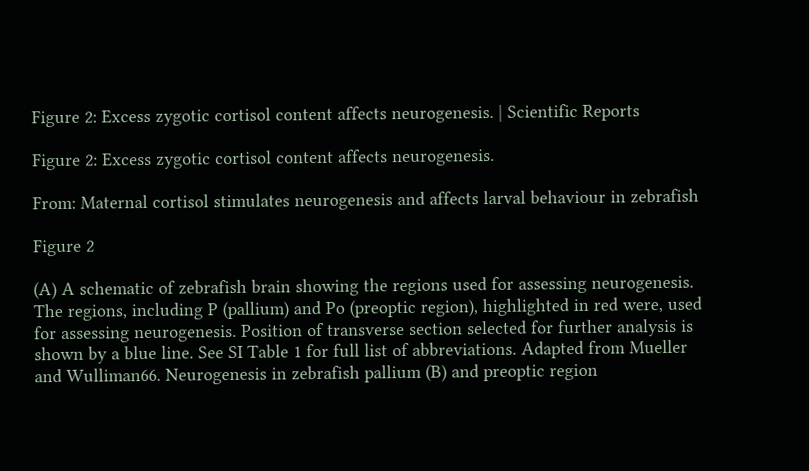Figure 2: Excess zygotic cortisol content affects neurogenesis. | Scientific Reports

Figure 2: Excess zygotic cortisol content affects neurogenesis.

From: Maternal cortisol stimulates neurogenesis and affects larval behaviour in zebrafish

Figure 2

(A) A schematic of zebrafish brain showing the regions used for assessing neurogenesis. The regions, including P (pallium) and Po (preoptic region), highlighted in red were, used for assessing neurogenesis. Position of transverse section selected for further analysis is shown by a blue line. See SI Table 1 for full list of abbreviations. Adapted from Mueller and Wulliman66. Neurogenesis in zebrafish pallium (B) and preoptic region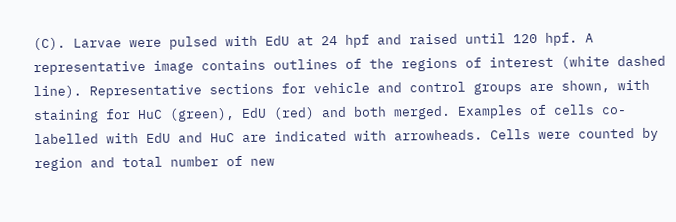(C). Larvae were pulsed with EdU at 24 hpf and raised until 120 hpf. A representative image contains outlines of the regions of interest (white dashed line). Representative sections for vehicle and control groups are shown, with staining for HuC (green), EdU (red) and both merged. Examples of cells co-labelled with EdU and HuC are indicated with arrowheads. Cells were counted by region and total number of new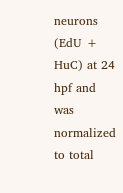neurons (EdU + HuC) at 24 hpf and was normalized to total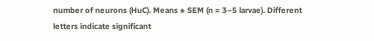number of neurons (HuC). Means ± SEM (n = 3–5 larvae). Different letters indicate significant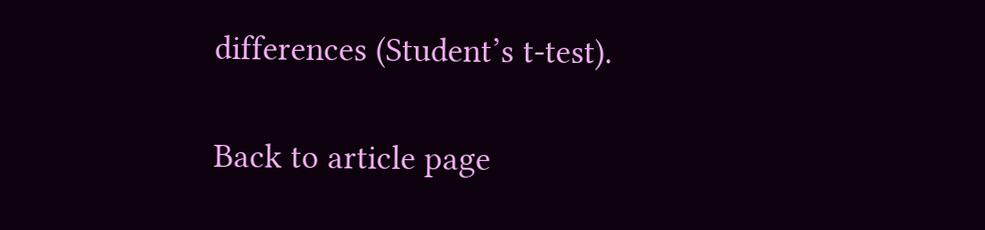differences (Student’s t-test).

Back to article page